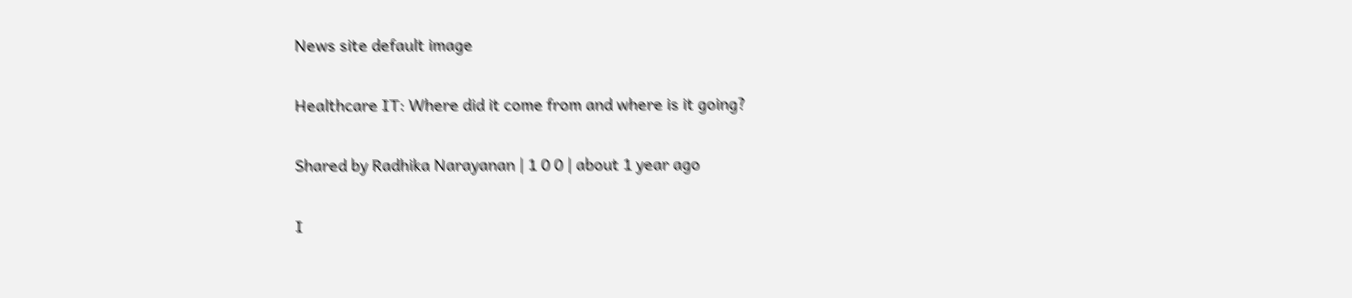News site default image

Healthcare IT: Where did it come from and where is it going?

Shared by Radhika Narayanan | 1 0 0 | about 1 year ago

I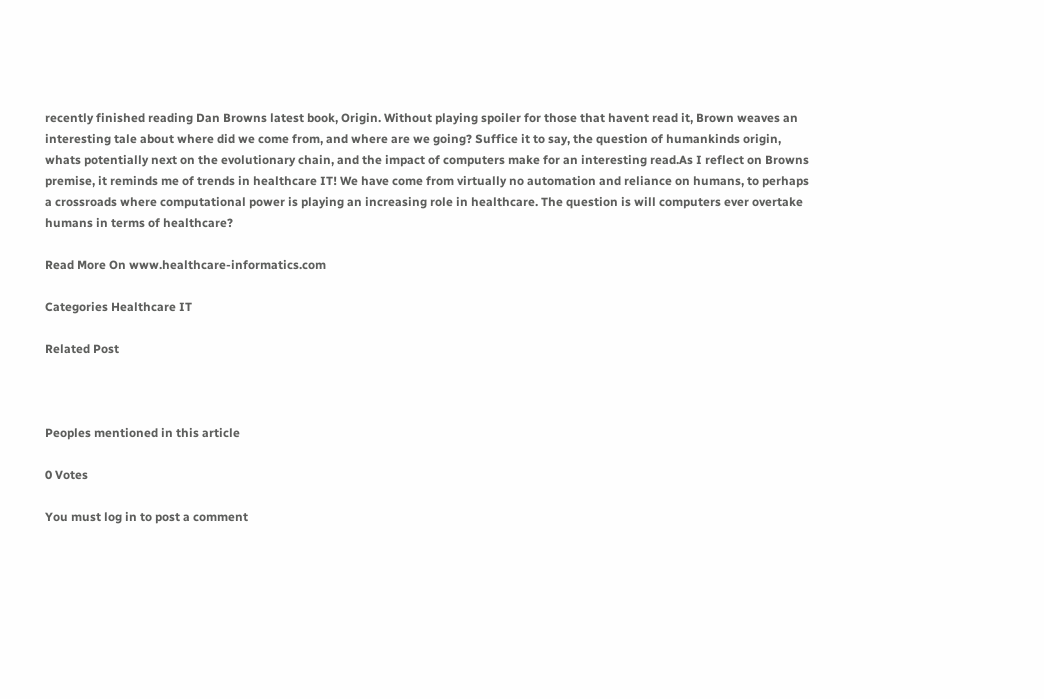recently finished reading Dan Browns latest book, Origin. Without playing spoiler for those that havent read it, Brown weaves an interesting tale about where did we come from, and where are we going? Suffice it to say, the question of humankinds origin, whats potentially next on the evolutionary chain, and the impact of computers make for an interesting read.As I reflect on Browns premise, it reminds me of trends in healthcare IT! We have come from virtually no automation and reliance on humans, to perhaps a crossroads where computational power is playing an increasing role in healthcare. The question is will computers ever overtake humans in terms of healthcare?

Read More On www.healthcare-informatics.com

Categories Healthcare IT

Related Post



Peoples mentioned in this article

0 Votes

You must log in to post a comment